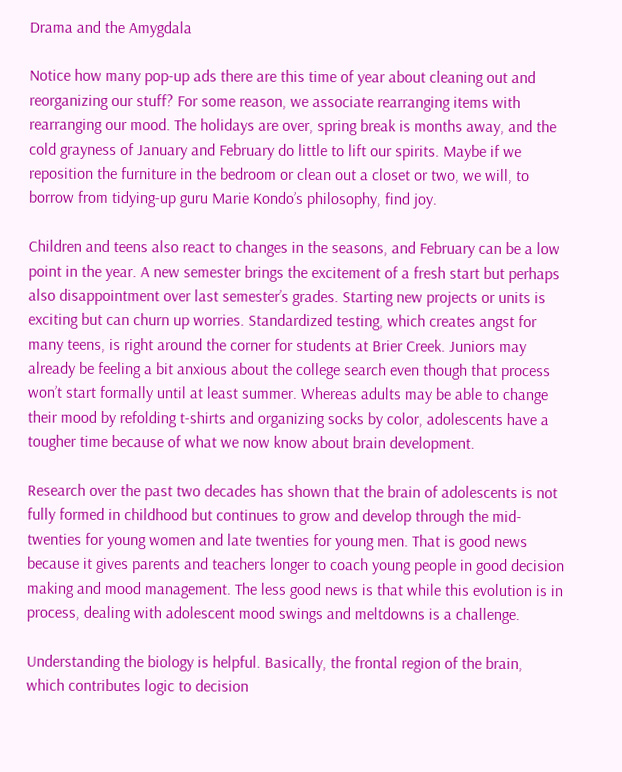Drama and the Amygdala

Notice how many pop-up ads there are this time of year about cleaning out and reorganizing our stuff? For some reason, we associate rearranging items with rearranging our mood. The holidays are over, spring break is months away, and the cold grayness of January and February do little to lift our spirits. Maybe if we reposition the furniture in the bedroom or clean out a closet or two, we will, to borrow from tidying-up guru Marie Kondo’s philosophy, find joy.

Children and teens also react to changes in the seasons, and February can be a low point in the year. A new semester brings the excitement of a fresh start but perhaps also disappointment over last semester’s grades. Starting new projects or units is exciting but can churn up worries. Standardized testing, which creates angst for many teens, is right around the corner for students at Brier Creek. Juniors may already be feeling a bit anxious about the college search even though that process won’t start formally until at least summer. Whereas adults may be able to change their mood by refolding t-shirts and organizing socks by color, adolescents have a tougher time because of what we now know about brain development.

Research over the past two decades has shown that the brain of adolescents is not fully formed in childhood but continues to grow and develop through the mid-twenties for young women and late twenties for young men. That is good news because it gives parents and teachers longer to coach young people in good decision making and mood management. The less good news is that while this evolution is in process, dealing with adolescent mood swings and meltdowns is a challenge.

Understanding the biology is helpful. Basically, the frontal region of the brain, which contributes logic to decision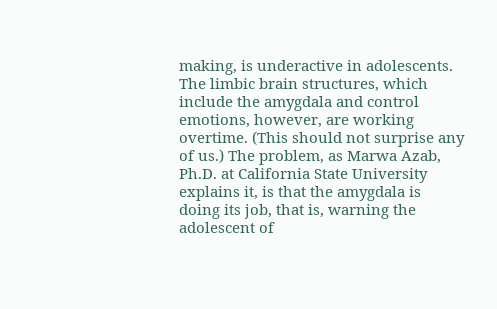making, is underactive in adolescents. The limbic brain structures, which include the amygdala and control emotions, however, are working overtime. (This should not surprise any of us.) The problem, as Marwa Azab, Ph.D. at California State University explains it, is that the amygdala is doing its job, that is, warning the adolescent of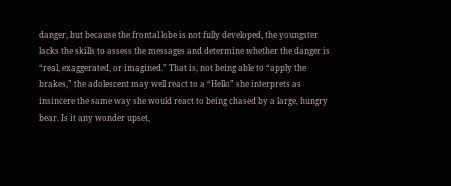danger, but because the frontal lobe is not fully developed, the youngster lacks the skills to assess the messages and determine whether the danger is “real, exaggerated, or imagined.” That is, not being able to “apply the brakes,” the adolescent may well react to a “Hello” she interprets as insincere the same way she would react to being chased by a large, hungry bear. Is it any wonder upset,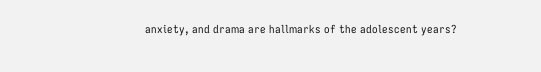anxiety, and drama are hallmarks of the adolescent years?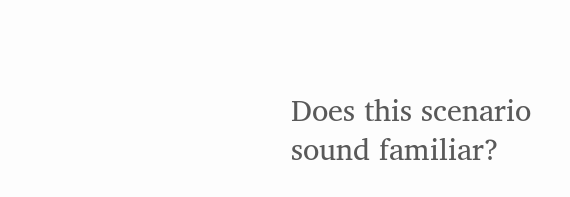Does this scenario sound familiar?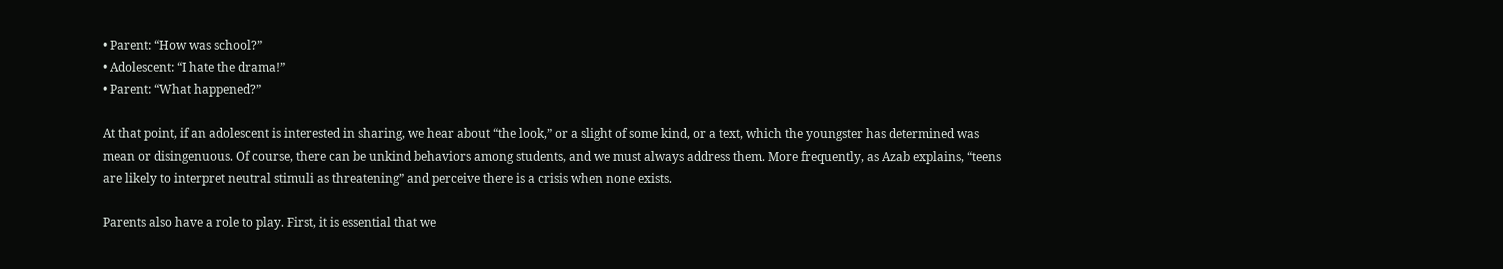• Parent: “How was school?”
• Adolescent: “I hate the drama!”
• Parent: “What happened?”

At that point, if an adolescent is interested in sharing, we hear about “the look,” or a slight of some kind, or a text, which the youngster has determined was mean or disingenuous. Of course, there can be unkind behaviors among students, and we must always address them. More frequently, as Azab explains, “teens are likely to interpret neutral stimuli as threatening” and perceive there is a crisis when none exists.

Parents also have a role to play. First, it is essential that we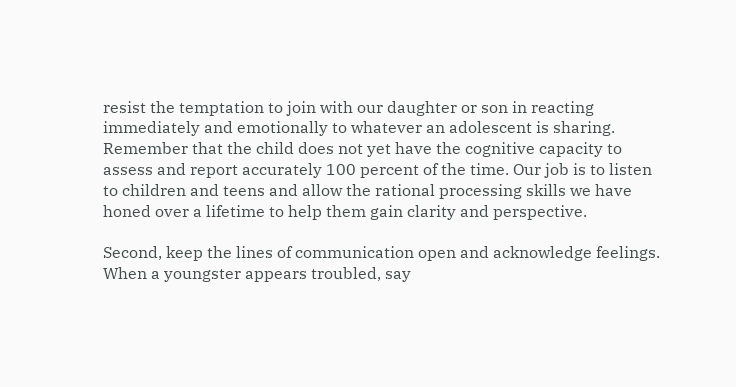resist the temptation to join with our daughter or son in reacting immediately and emotionally to whatever an adolescent is sharing. Remember that the child does not yet have the cognitive capacity to assess and report accurately 100 percent of the time. Our job is to listen to children and teens and allow the rational processing skills we have honed over a lifetime to help them gain clarity and perspective.

Second, keep the lines of communication open and acknowledge feelings. When a youngster appears troubled, say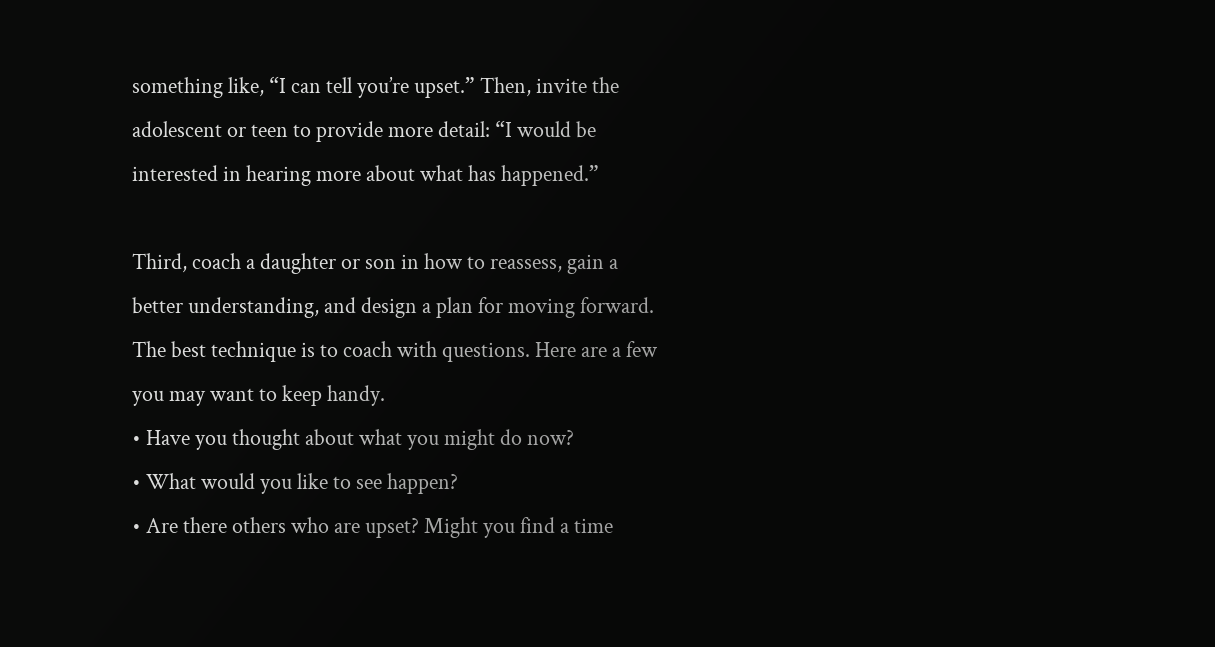something like, “I can tell you’re upset.” Then, invite the adolescent or teen to provide more detail: “I would be interested in hearing more about what has happened.”

Third, coach a daughter or son in how to reassess, gain a better understanding, and design a plan for moving forward. The best technique is to coach with questions. Here are a few you may want to keep handy.
• Have you thought about what you might do now?
• What would you like to see happen?
• Are there others who are upset? Might you find a time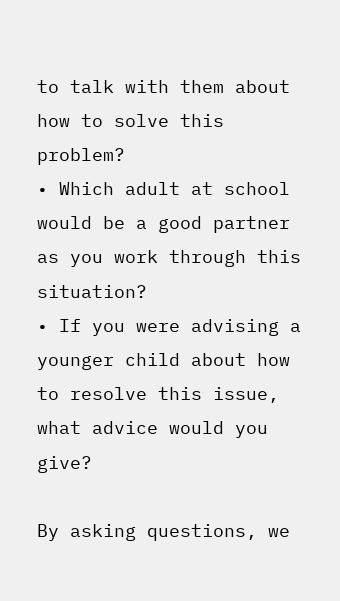to talk with them about how to solve this problem?
• Which adult at school would be a good partner as you work through this situation?
• If you were advising a younger child about how to resolve this issue, what advice would you give?

By asking questions, we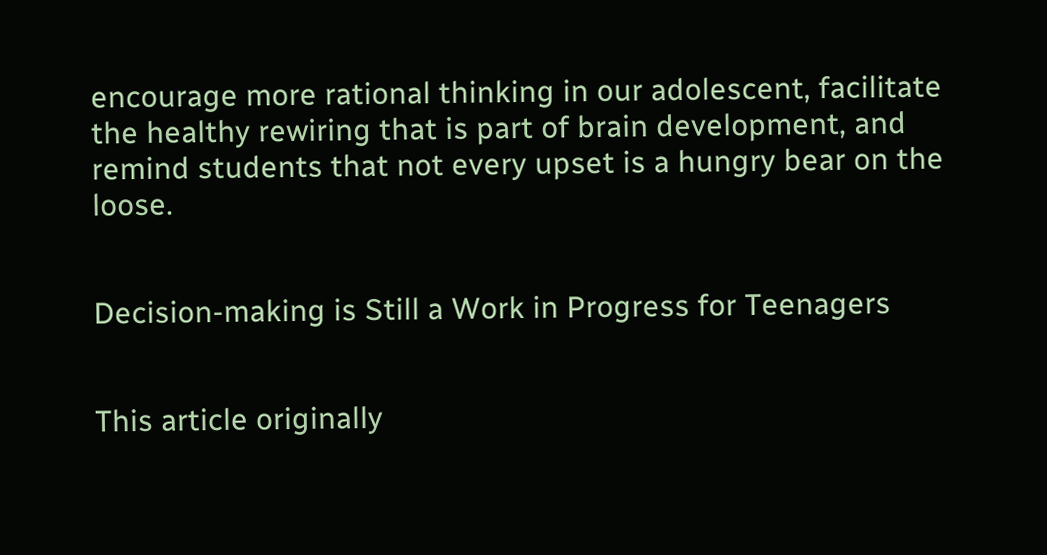encourage more rational thinking in our adolescent, facilitate the healthy rewiring that is part of brain development, and remind students that not every upset is a hungry bear on the loose.


Decision-making is Still a Work in Progress for Teenagers


This article originally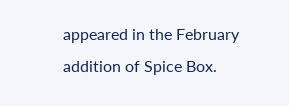appeared in the February addition of Spice Box.